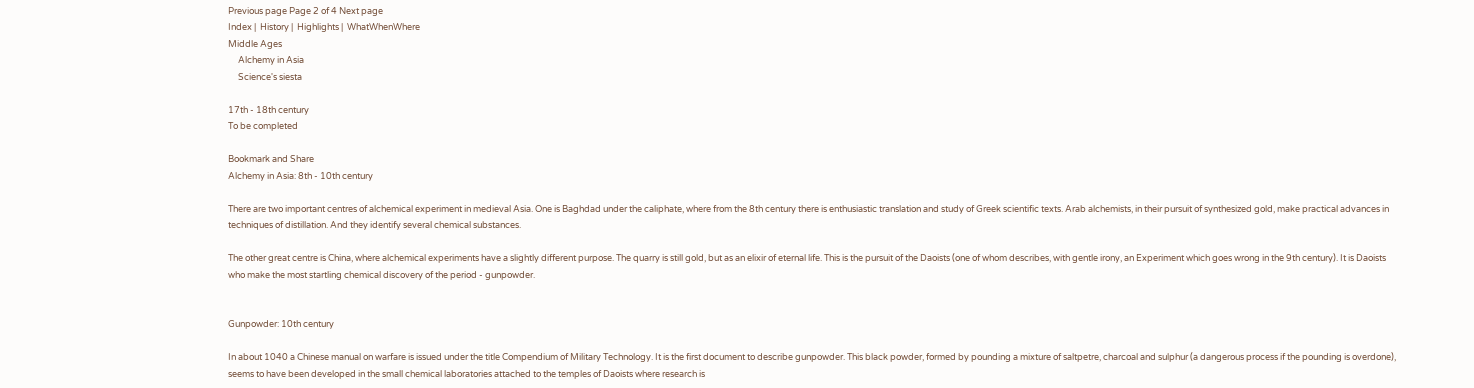Previous page Page 2 of 4 Next page
Index |  History |  Highlights |  WhatWhenWhere
Middle Ages
     Alchemy in Asia
     Science's siesta

17th - 18th century
To be completed

Bookmark and Share
Alchemy in Asia: 8th - 10th century

There are two important centres of alchemical experiment in medieval Asia. One is Baghdad under the caliphate, where from the 8th century there is enthusiastic translation and study of Greek scientific texts. Arab alchemists, in their pursuit of synthesized gold, make practical advances in techniques of distillation. And they identify several chemical substances.

The other great centre is China, where alchemical experiments have a slightly different purpose. The quarry is still gold, but as an elixir of eternal life. This is the pursuit of the Daoists (one of whom describes, with gentle irony, an Experiment which goes wrong in the 9th century). It is Daoists who make the most startling chemical discovery of the period - gunpowder.


Gunpowder: 10th century

In about 1040 a Chinese manual on warfare is issued under the title Compendium of Military Technology. It is the first document to describe gunpowder. This black powder, formed by pounding a mixture of saltpetre, charcoal and sulphur (a dangerous process if the pounding is overdone), seems to have been developed in the small chemical laboratories attached to the temples of Daoists where research is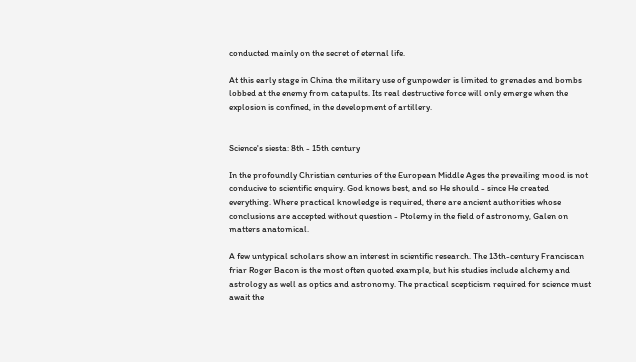conducted mainly on the secret of eternal life.

At this early stage in China the military use of gunpowder is limited to grenades and bombs lobbed at the enemy from catapults. Its real destructive force will only emerge when the explosion is confined, in the development of artillery.


Science's siesta: 8th - 15th century

In the profoundly Christian centuries of the European Middle Ages the prevailing mood is not conducive to scientific enquiry. God knows best, and so He should - since He created everything. Where practical knowledge is required, there are ancient authorities whose conclusions are accepted without question - Ptolemy in the field of astronomy, Galen on matters anatomical.

A few untypical scholars show an interest in scientific research. The 13th-century Franciscan friar Roger Bacon is the most often quoted example, but his studies include alchemy and astrology as well as optics and astronomy. The practical scepticism required for science must await the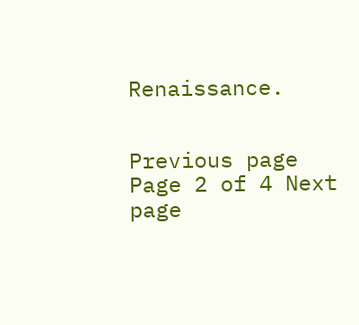Renaissance.


Previous page Page 2 of 4 Next page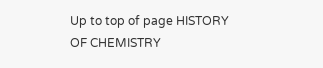Up to top of page HISTORY OF CHEMISTRY